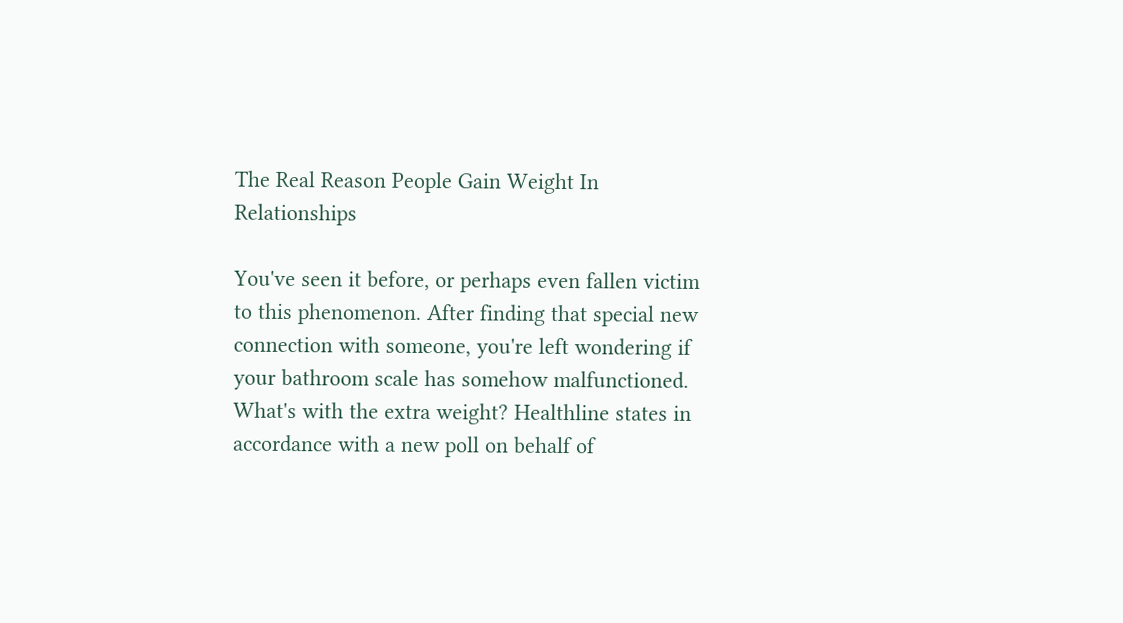The Real Reason People Gain Weight In Relationships

You've seen it before, or perhaps even fallen victim to this phenomenon. After finding that special new connection with someone, you're left wondering if your bathroom scale has somehow malfunctioned. What's with the extra weight? Healthline states in accordance with a new poll on behalf of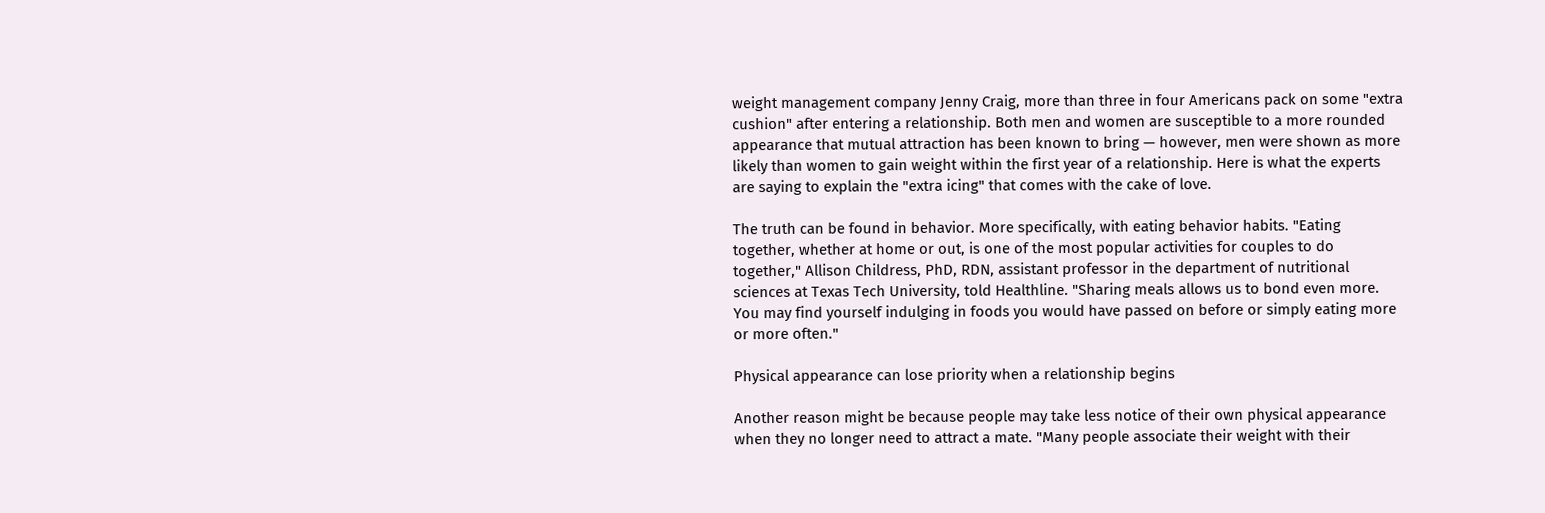weight management company Jenny Craig, more than three in four Americans pack on some "extra cushion" after entering a relationship. Both men and women are susceptible to a more rounded appearance that mutual attraction has been known to bring — however, men were shown as more likely than women to gain weight within the first year of a relationship. Here is what the experts are saying to explain the "extra icing" that comes with the cake of love.

The truth can be found in behavior. More specifically, with eating behavior habits. "Eating together, whether at home or out, is one of the most popular activities for couples to do together," Allison Childress, PhD, RDN, assistant professor in the department of nutritional sciences at Texas Tech University, told Healthline. "Sharing meals allows us to bond even more. You may find yourself indulging in foods you would have passed on before or simply eating more or more often."

Physical appearance can lose priority when a relationship begins

Another reason might be because people may take less notice of their own physical appearance when they no longer need to attract a mate. "Many people associate their weight with their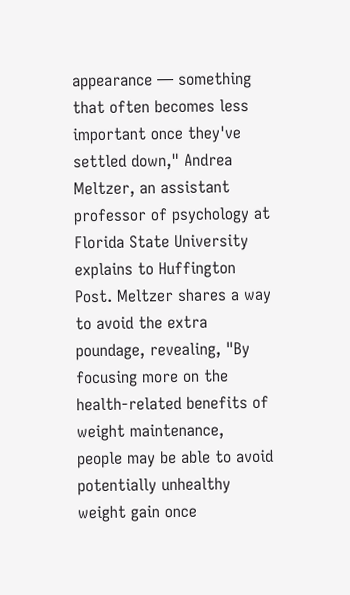appearance — something that often becomes less important once they've settled down," Andrea Meltzer, an assistant professor of psychology at Florida State University explains to Huffington Post. Meltzer shares a way to avoid the extra poundage, revealing, "By focusing more on the health-related benefits of weight maintenance, people may be able to avoid potentially unhealthy weight gain once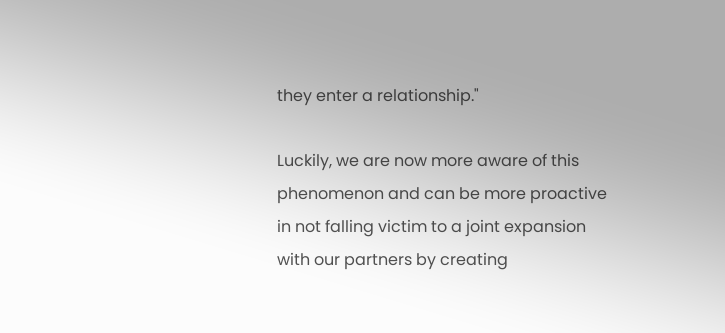they enter a relationship."

Luckily, we are now more aware of this phenomenon and can be more proactive in not falling victim to a joint expansion with our partners by creating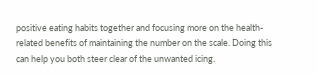positive eating habits together and focusing more on the health-related benefits of maintaining the number on the scale. Doing this can help you both steer clear of the unwanted icing.